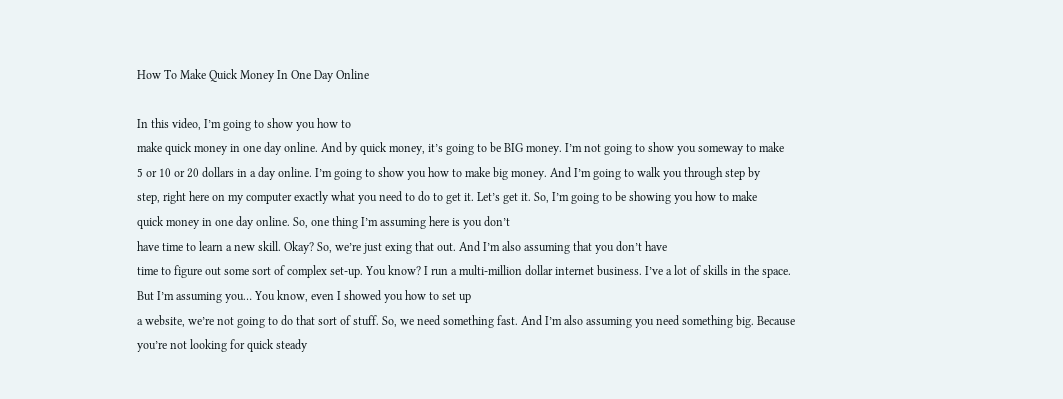How To Make Quick Money In One Day Online

In this video, I’m going to show you how to
make quick money in one day online. And by quick money, it’s going to be BIG money. I’m not going to show you someway to make
5 or 10 or 20 dollars in a day online. I’m going to show you how to make big money. And I’m going to walk you through step by
step, right here on my computer exactly what you need to do to get it. Let’s get it. So, I’m going to be showing you how to make
quick money in one day online. So, one thing I’m assuming here is you don’t
have time to learn a new skill. Okay? So, we’re just exing that out. And I’m also assuming that you don’t have
time to figure out some sort of complex set-up. You know? I run a multi-million dollar internet business. I’ve a lot of skills in the space. But I’m assuming you… You know, even I showed you how to set up
a website, we’re not going to do that sort of stuff. So, we need something fast. And I’m also assuming you need something big. Because you’re not looking for quick steady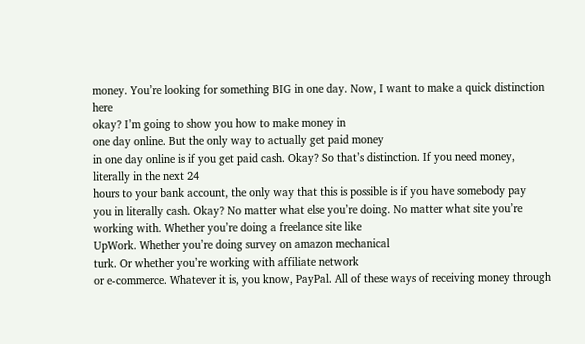money. You’re looking for something BIG in one day. Now, I want to make a quick distinction here
okay? I’m going to show you how to make money in
one day online. But the only way to actually get paid money
in one day online is if you get paid cash. Okay? So that’s distinction. If you need money, literally in the next 24
hours to your bank account, the only way that this is possible is if you have somebody pay
you in literally cash. Okay? No matter what else you’re doing. No matter what site you’re working with. Whether you’re doing a freelance site like
UpWork. Whether you’re doing survey on amazon mechanical
turk. Or whether you’re working with affiliate network
or e-commerce. Whatever it is, you know, PayPal. All of these ways of receiving money through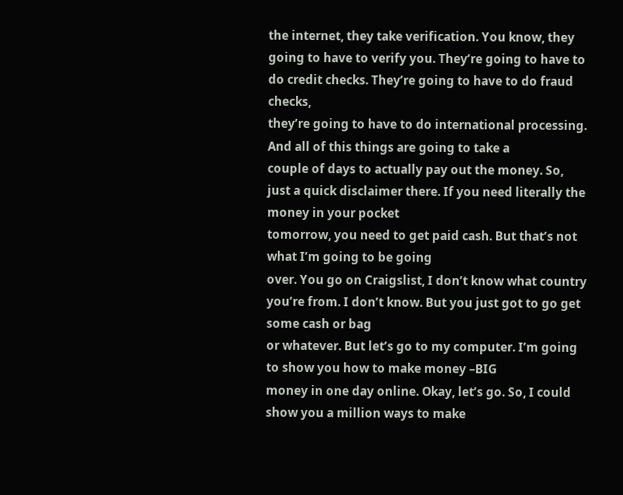the internet, they take verification. You know, they going to have to verify you. They’re going to have to do credit checks. They’re going to have to do fraud checks,
they’re going to have to do international processing. And all of this things are going to take a
couple of days to actually pay out the money. So, just a quick disclaimer there. If you need literally the money in your pocket
tomorrow, you need to get paid cash. But that’s not what I’m going to be going
over. You go on Craigslist, I don’t know what country
you’re from. I don’t know. But you just got to go get some cash or bag
or whatever. But let’s go to my computer. I’m going to show you how to make money –BIG
money in one day online. Okay, let’s go. So, I could show you a million ways to make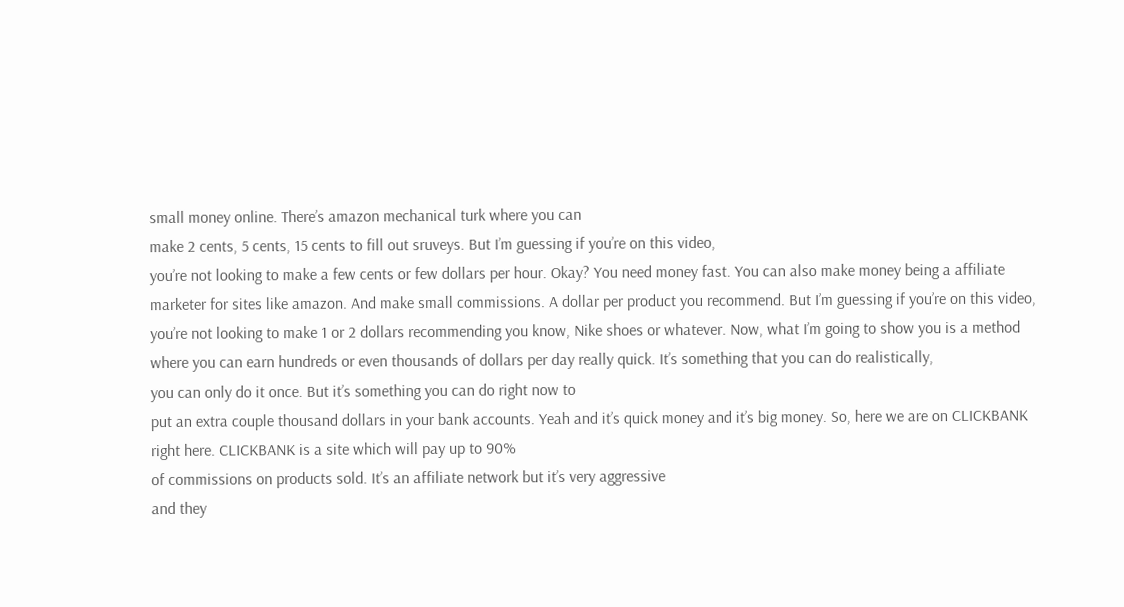small money online. There’s amazon mechanical turk where you can
make 2 cents, 5 cents, 15 cents to fill out sruveys. But I’m guessing if you’re on this video,
you’re not looking to make a few cents or few dollars per hour. Okay? You need money fast. You can also make money being a affiliate
marketer for sites like amazon. And make small commissions. A dollar per product you recommend. But I’m guessing if you’re on this video,
you’re not looking to make 1 or 2 dollars recommending you know, Nike shoes or whatever. Now, what I’m going to show you is a method
where you can earn hundreds or even thousands of dollars per day really quick. It’s something that you can do realistically,
you can only do it once. But it’s something you can do right now to
put an extra couple thousand dollars in your bank accounts. Yeah and it’s quick money and it’s big money. So, here we are on CLICKBANK right here. CLICKBANK is a site which will pay up to 90%
of commissions on products sold. It’s an affiliate network but it’s very aggressive
and they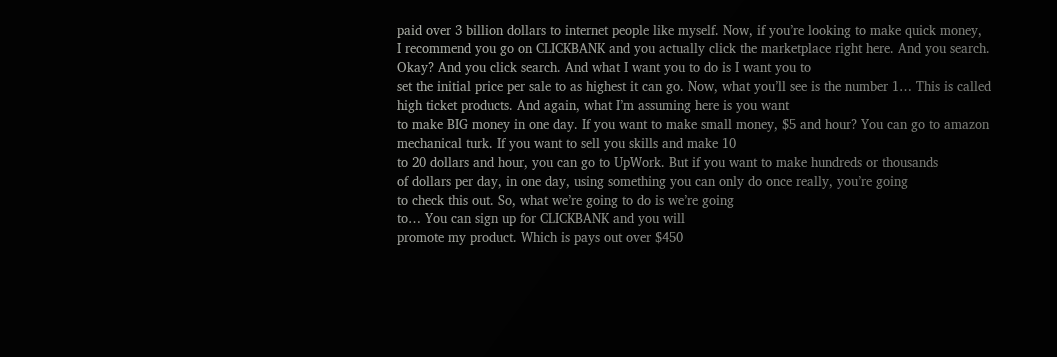paid over 3 billion dollars to internet people like myself. Now, if you’re looking to make quick money,
I recommend you go on CLICKBANK and you actually click the marketplace right here. And you search. Okay? And you click search. And what I want you to do is I want you to
set the initial price per sale to as highest it can go. Now, what you’ll see is the number 1… This is called high ticket products. And again, what I’m assuming here is you want
to make BIG money in one day. If you want to make small money, $5 and hour? You can go to amazon mechanical turk. If you want to sell you skills and make 10
to 20 dollars and hour, you can go to UpWork. But if you want to make hundreds or thousands
of dollars per day, in one day, using something you can only do once really, you’re going
to check this out. So, what we’re going to do is we’re going
to… You can sign up for CLICKBANK and you will
promote my product. Which is pays out over $450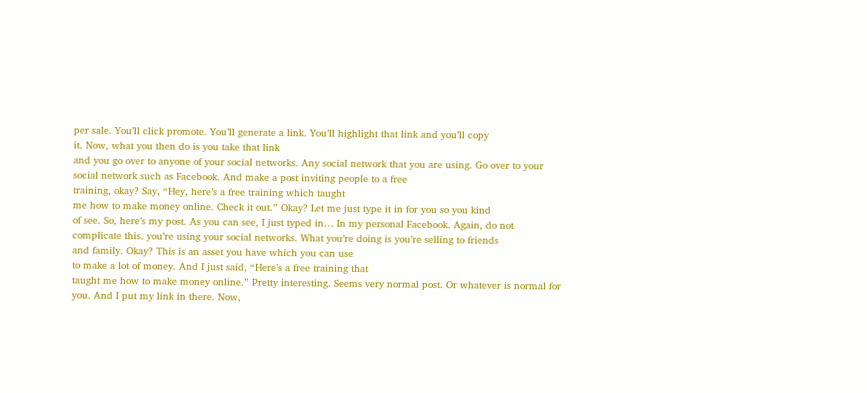per sale. You’ll click promote. You’ll generate a link. You’ll highlight that link and you’ll copy
it. Now, what you then do is you take that link
and you go over to anyone of your social networks. Any social network that you are using. Go over to your social network such as Facebook. And make a post inviting people to a free
training, okay? Say, “Hey, here’s a free training which taught
me how to make money online. Check it out.” Okay? Let me just type it in for you so you kind
of see. So, here’s my post. As you can see, I just typed in… In my personal Facebook. Again, do not complicate this. you’re using your social networks. What you’re doing is you’re selling to friends
and family. Okay? This is an asset you have which you can use
to make a lot of money. And I just said, “Here’s a free training that
taught me how to make money online.” Pretty interesting. Seems very normal post. Or whatever is normal for you. And I put my link in there. Now,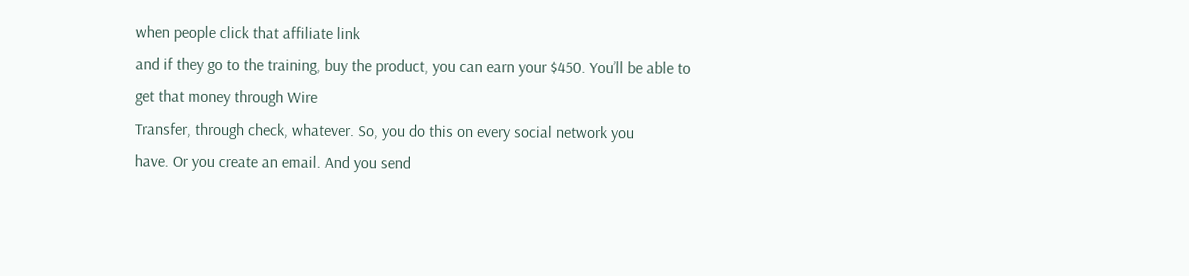when people click that affiliate link
and if they go to the training, buy the product, you can earn your $450. You’ll be able to get that money through Wire
Transfer, through check, whatever. So, you do this on every social network you
have. Or you create an email. And you send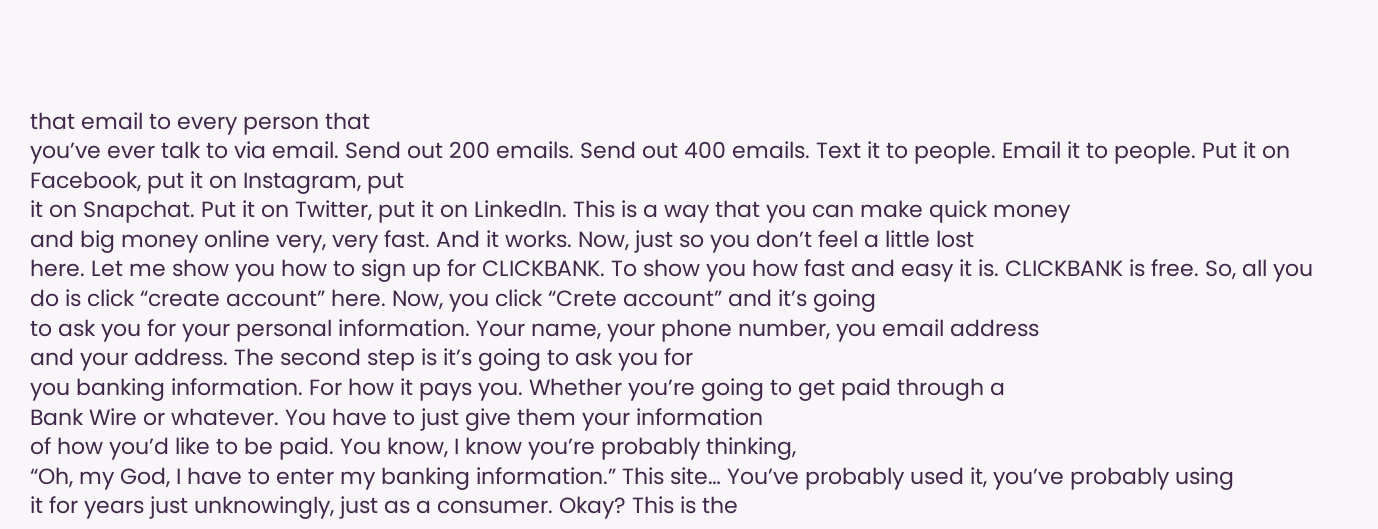that email to every person that
you’ve ever talk to via email. Send out 200 emails. Send out 400 emails. Text it to people. Email it to people. Put it on Facebook, put it on Instagram, put
it on Snapchat. Put it on Twitter, put it on LinkedIn. This is a way that you can make quick money
and big money online very, very fast. And it works. Now, just so you don’t feel a little lost
here. Let me show you how to sign up for CLICKBANK. To show you how fast and easy it is. CLICKBANK is free. So, all you do is click “create account” here. Now, you click “Crete account” and it’s going
to ask you for your personal information. Your name, your phone number, you email address
and your address. The second step is it’s going to ask you for
you banking information. For how it pays you. Whether you’re going to get paid through a
Bank Wire or whatever. You have to just give them your information
of how you’d like to be paid. You know, I know you’re probably thinking,
“Oh, my God, I have to enter my banking information.” This site… You’ve probably used it, you’ve probably using
it for years just unknowingly, just as a consumer. Okay? This is the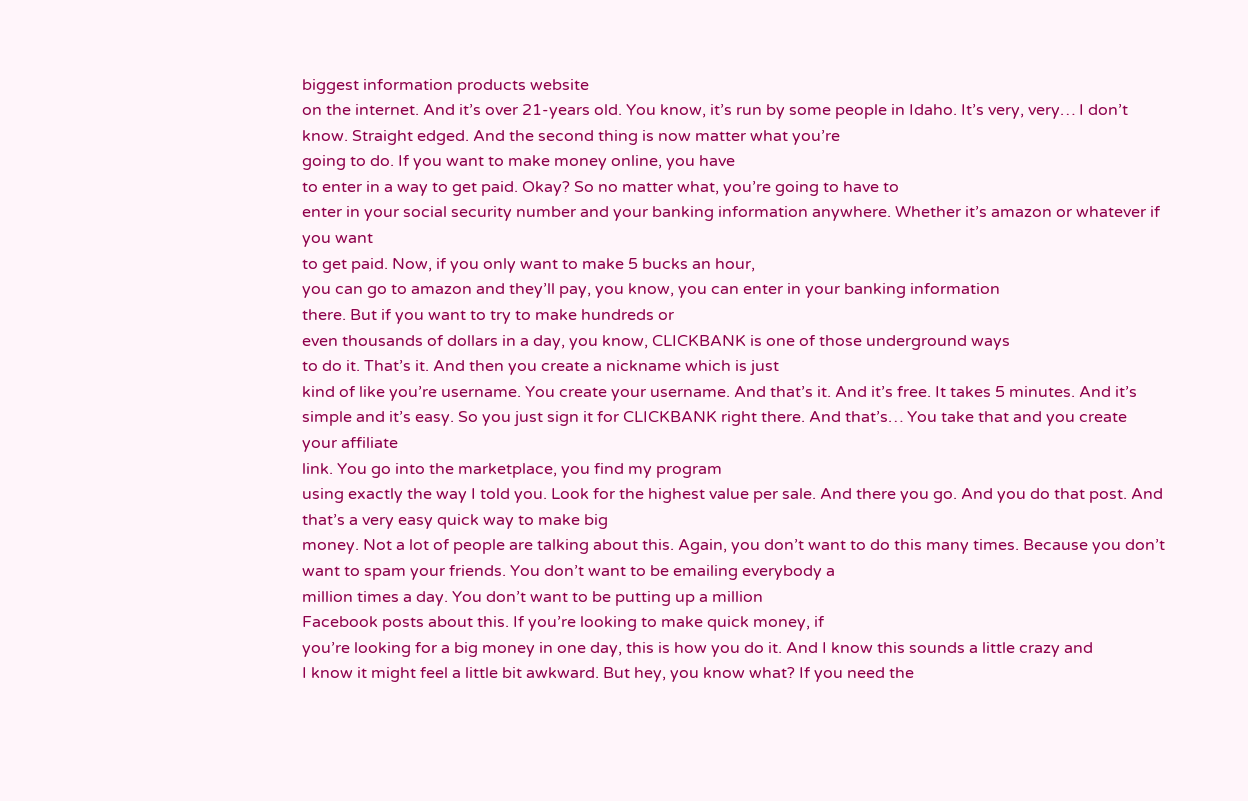biggest information products website
on the internet. And it’s over 21-years old. You know, it’s run by some people in Idaho. It’s very, very… I don’t know. Straight edged. And the second thing is now matter what you’re
going to do. If you want to make money online, you have
to enter in a way to get paid. Okay? So no matter what, you’re going to have to
enter in your social security number and your banking information anywhere. Whether it’s amazon or whatever if you want
to get paid. Now, if you only want to make 5 bucks an hour,
you can go to amazon and they’ll pay, you know, you can enter in your banking information
there. But if you want to try to make hundreds or
even thousands of dollars in a day, you know, CLICKBANK is one of those underground ways
to do it. That’s it. And then you create a nickname which is just
kind of like you’re username. You create your username. And that’s it. And it’s free. It takes 5 minutes. And it’s simple and it’s easy. So you just sign it for CLICKBANK right there. And that’s… You take that and you create your affiliate
link. You go into the marketplace, you find my program
using exactly the way I told you. Look for the highest value per sale. And there you go. And you do that post. And that’s a very easy quick way to make big
money. Not a lot of people are talking about this. Again, you don’t want to do this many times. Because you don’t want to spam your friends. You don’t want to be emailing everybody a
million times a day. You don’t want to be putting up a million
Facebook posts about this. If you’re looking to make quick money, if
you’re looking for a big money in one day, this is how you do it. And I know this sounds a little crazy and
I know it might feel a little bit awkward. But hey, you know what? If you need the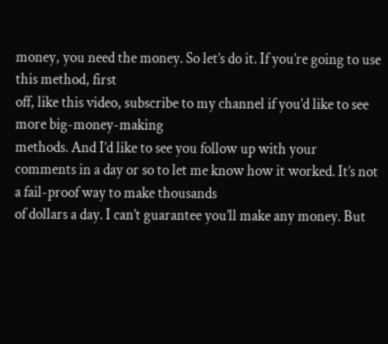money, you need the money. So let’s do it. If you’re going to use this method, first
off, like this video, subscribe to my channel if you’d like to see more big-money-making
methods. And I’d like to see you follow up with your
comments in a day or so to let me know how it worked. It’s not a fail-proof way to make thousands
of dollars a day. I can’t guarantee you’ll make any money. But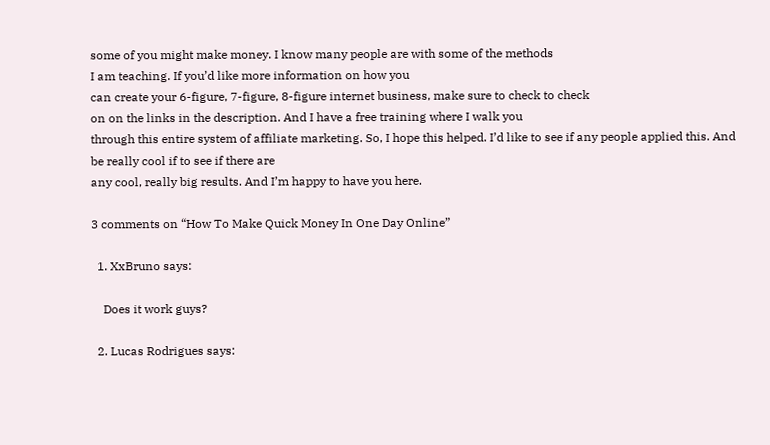some of you might make money. I know many people are with some of the methods
I am teaching. If you’d like more information on how you
can create your 6-figure, 7-figure, 8-figure internet business, make sure to check to check
on on the links in the description. And I have a free training where I walk you
through this entire system of affiliate marketing. So, I hope this helped. I’d like to see if any people applied this. And be really cool if to see if there are
any cool, really big results. And I’m happy to have you here.

3 comments on “How To Make Quick Money In One Day Online”

  1. XxBruno says:

    Does it work guys?

  2. Lucas Rodrigues says: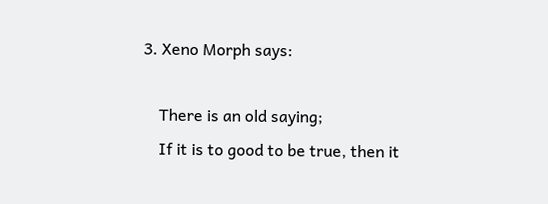3. Xeno Morph says:

    There is an old saying;
    If it is to good to be true, then it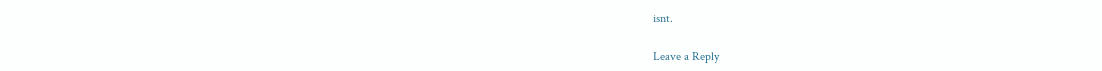isnt.

Leave a Reply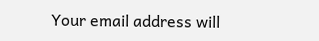Your email address will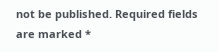not be published. Required fields are marked *